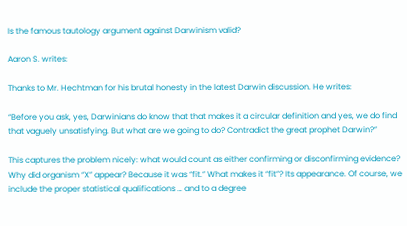Is the famous tautology argument against Darwinism valid?

Aaron S. writes:

Thanks to Mr. Hechtman for his brutal honesty in the latest Darwin discussion. He writes:

“Before you ask, yes, Darwinians do know that that makes it a circular definition and yes, we do find that vaguely unsatisfying. But what are we going to do? Contradict the great prophet Darwin?”

This captures the problem nicely: what would count as either confirming or disconfirming evidence? Why did organism “X” appear? Because it was “fit.” What makes it “fit”? Its appearance. Of course, we include the proper statistical qualifications … and to a degree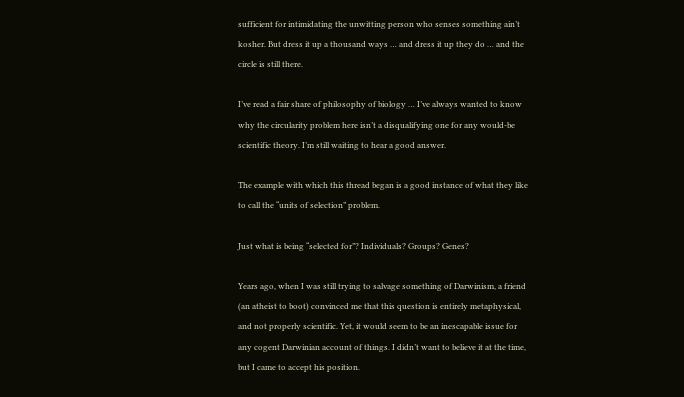sufficient for intimidating the unwitting person who senses something ain’t kosher. But dress it up a thousand ways … and dress it up they do … and the circle is still there.

I’ve read a fair share of philosophy of biology … I’ve always wanted to know why the circularity problem here isn’t a disqualifying one for any would-be scientific theory. I’m still waiting to hear a good answer.

The example with which this thread began is a good instance of what they like to call the “units of selection” problem.

Just what is being “selected for”? Individuals? Groups? Genes?

Years ago, when I was still trying to salvage something of Darwinism, a friend (an atheist to boot) convinced me that this question is entirely metaphysical, and not properly scientific. Yet, it would seem to be an inescapable issue for any cogent Darwinian account of things. I didn’t want to believe it at the time, but I came to accept his position.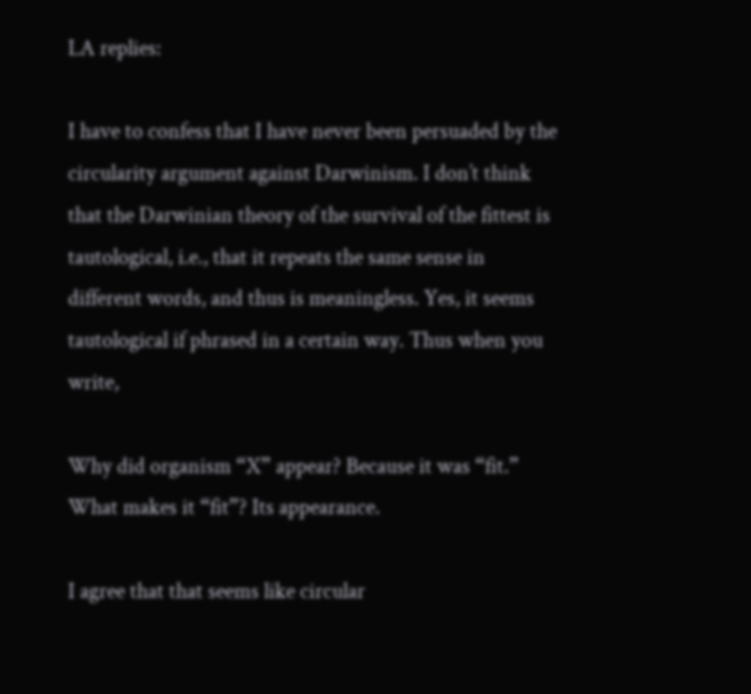LA replies:

I have to confess that I have never been persuaded by the circularity argument against Darwinism. I don’t think that the Darwinian theory of the survival of the fittest is tautological, i.e., that it repeats the same sense in different words, and thus is meaningless. Yes, it seems tautological if phrased in a certain way. Thus when you write,

Why did organism “X” appear? Because it was “fit.” What makes it “fit”? Its appearance.

I agree that that seems like circular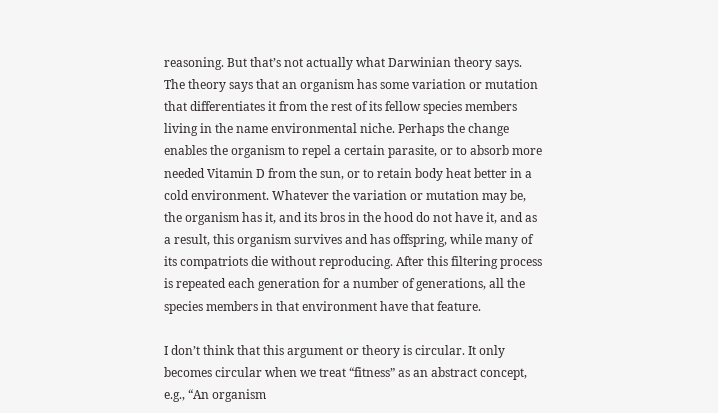reasoning. But that’s not actually what Darwinian theory says. The theory says that an organism has some variation or mutation that differentiates it from the rest of its fellow species members living in the name environmental niche. Perhaps the change enables the organism to repel a certain parasite, or to absorb more needed Vitamin D from the sun, or to retain body heat better in a cold environment. Whatever the variation or mutation may be, the organism has it, and its bros in the hood do not have it, and as a result, this organism survives and has offspring, while many of its compatriots die without reproducing. After this filtering process is repeated each generation for a number of generations, all the species members in that environment have that feature.

I don’t think that this argument or theory is circular. It only becomes circular when we treat “fitness” as an abstract concept, e.g., “An organism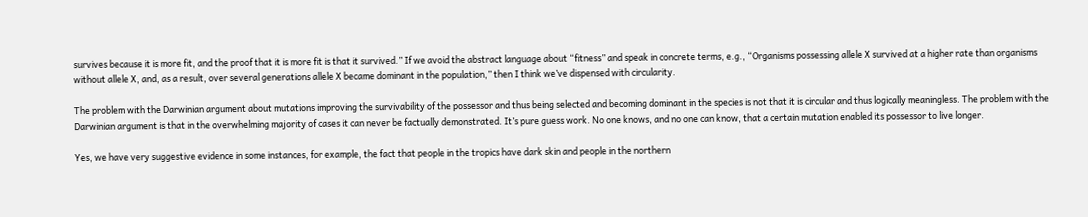survives because it is more fit, and the proof that it is more fit is that it survived.” If we avoid the abstract language about “fitness” and speak in concrete terms, e.g., “Organisms possessing allele X survived at a higher rate than organisms without allele X, and, as a result, over several generations allele X became dominant in the population,” then I think we’ve dispensed with circularity.

The problem with the Darwinian argument about mutations improving the survivability of the possessor and thus being selected and becoming dominant in the species is not that it is circular and thus logically meaningless. The problem with the Darwinian argument is that in the overwhelming majority of cases it can never be factually demonstrated. It’s pure guess work. No one knows, and no one can know, that a certain mutation enabled its possessor to live longer.

Yes, we have very suggestive evidence in some instances, for example, the fact that people in the tropics have dark skin and people in the northern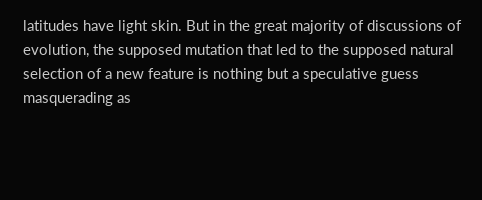latitudes have light skin. But in the great majority of discussions of evolution, the supposed mutation that led to the supposed natural selection of a new feature is nothing but a speculative guess masquerading as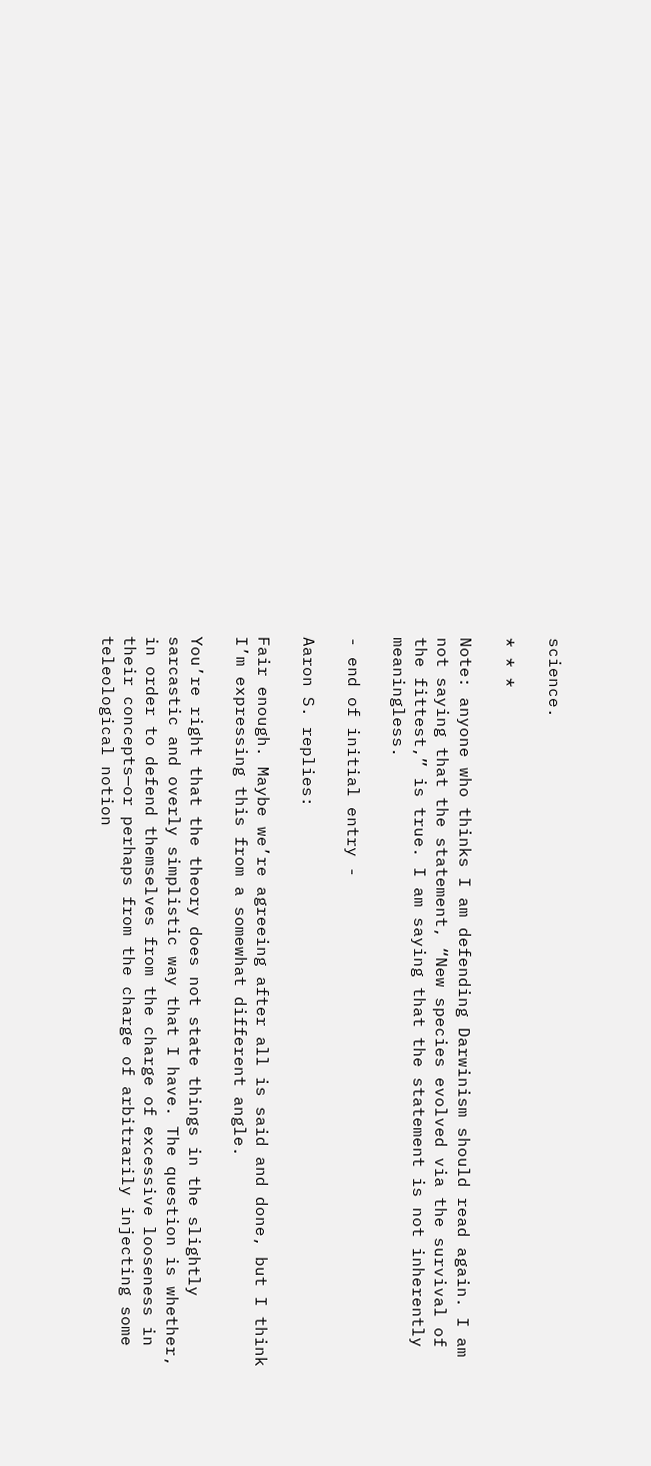science.

* * *

Note: anyone who thinks I am defending Darwinism should read again. I am not saying that the statement, “New species evolved via the survival of the fittest,” is true. I am saying that the statement is not inherently meaningless.

- end of initial entry -

Aaron S. replies:

Fair enough. Maybe we’re agreeing after all is said and done, but I think I’m expressing this from a somewhat different angle.

You’re right that the theory does not state things in the slightly sarcastic and overly simplistic way that I have. The question is whether, in order to defend themselves from the charge of excessive looseness in their concepts—or perhaps from the charge of arbitrarily injecting some teleological notion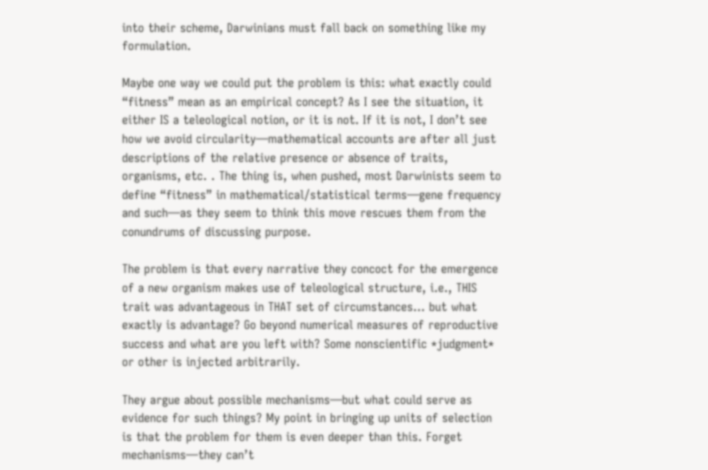into their scheme, Darwinians must fall back on something like my formulation.

Maybe one way we could put the problem is this: what exactly could “fitness” mean as an empirical concept? As I see the situation, it either IS a teleological notion, or it is not. If it is not, I don’t see how we avoid circularity—mathematical accounts are after all just descriptions of the relative presence or absence of traits, organisms, etc. . The thing is, when pushed, most Darwinists seem to define “fitness” in mathematical/statistical terms—gene frequency and such—as they seem to think this move rescues them from the conundrums of discussing purpose.

The problem is that every narrative they concoct for the emergence of a new organism makes use of teleological structure, i.e., THIS trait was advantageous in THAT set of circumstances… but what exactly is advantage? Go beyond numerical measures of reproductive success and what are you left with? Some nonscientific *judgment* or other is injected arbitrarily.

They argue about possible mechanisms—but what could serve as evidence for such things? My point in bringing up units of selection is that the problem for them is even deeper than this. Forget mechanisms—they can’t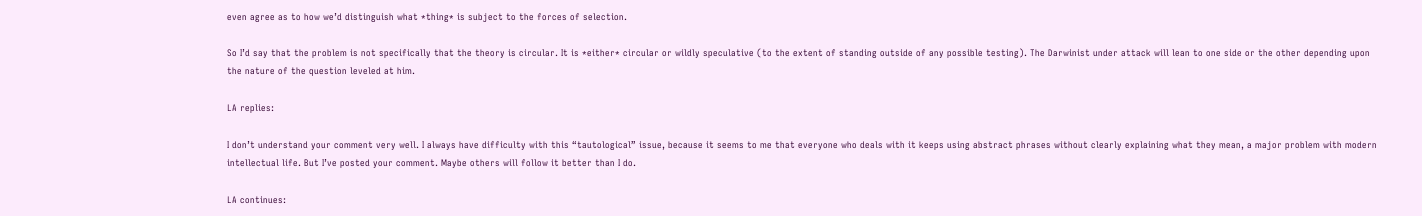even agree as to how we’d distinguish what *thing* is subject to the forces of selection.

So I’d say that the problem is not specifically that the theory is circular. It is *either* circular or wildly speculative (to the extent of standing outside of any possible testing). The Darwinist under attack will lean to one side or the other depending upon the nature of the question leveled at him.

LA replies:

I don’t understand your comment very well. I always have difficulty with this “tautological” issue, because it seems to me that everyone who deals with it keeps using abstract phrases without clearly explaining what they mean, a major problem with modern intellectual life. But I’ve posted your comment. Maybe others will follow it better than I do.

LA continues: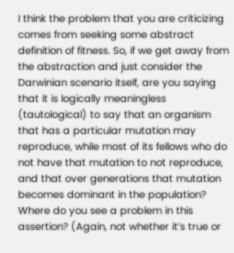I think the problem that you are criticizing comes from seeking some abstract definition of fitness. So, if we get away from the abstraction and just consider the Darwinian scenario itself, are you saying that it is logically meaningless (tautological) to say that an organism that has a particular mutation may reproduce, while most of its fellows who do not have that mutation to not reproduce, and that over generations that mutation becomes dominant in the population? Where do you see a problem in this assertion? (Again, not whether it’s true or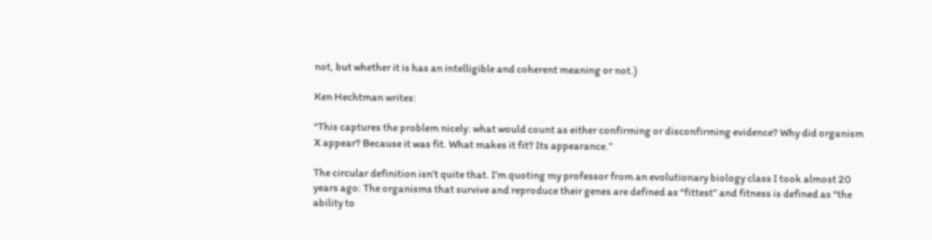not, but whether it is has an intelligible and coherent meaning or not.)

Ken Hechtman writes:

“This captures the problem nicely: what would count as either confirming or disconfirming evidence? Why did organism X appear? Because it was fit. What makes it fit? Its appearance.”

The circular definition isn’t quite that. I’m quoting my professor from an evolutionary biology class I took almost 20 years ago: The organisms that survive and reproduce their genes are defined as “fittest” and fitness is defined as “the ability to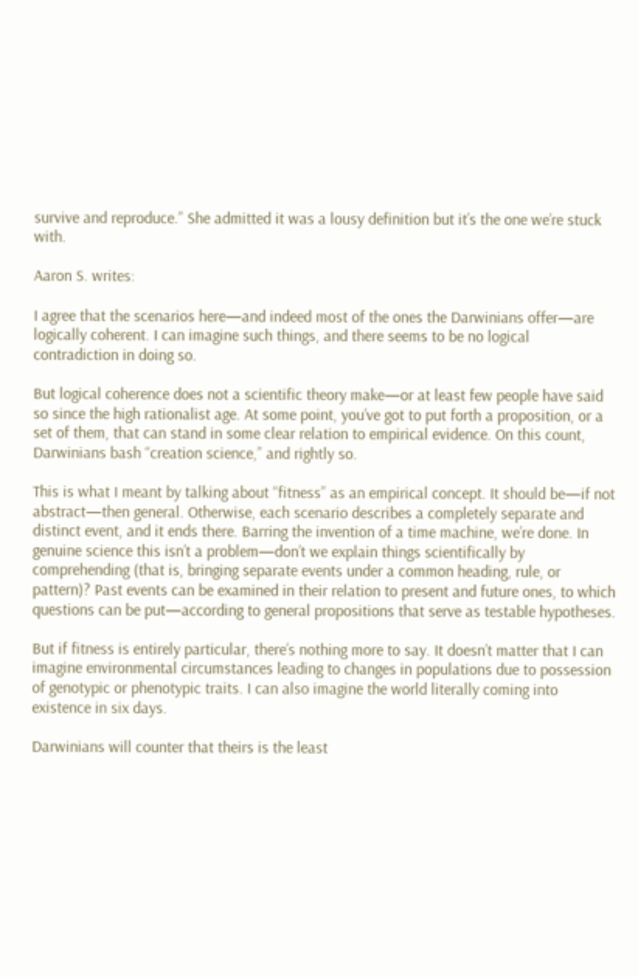survive and reproduce.” She admitted it was a lousy definition but it’s the one we’re stuck with.

Aaron S. writes:

I agree that the scenarios here—and indeed most of the ones the Darwinians offer—are logically coherent. I can imagine such things, and there seems to be no logical contradiction in doing so.

But logical coherence does not a scientific theory make—or at least few people have said so since the high rationalist age. At some point, you’ve got to put forth a proposition, or a set of them, that can stand in some clear relation to empirical evidence. On this count, Darwinians bash “creation science,” and rightly so.

This is what I meant by talking about “fitness” as an empirical concept. It should be—if not abstract—then general. Otherwise, each scenario describes a completely separate and distinct event, and it ends there. Barring the invention of a time machine, we’re done. In genuine science this isn’t a problem—don’t we explain things scientifically by comprehending (that is, bringing separate events under a common heading, rule, or pattern)? Past events can be examined in their relation to present and future ones, to which questions can be put—according to general propositions that serve as testable hypotheses.

But if fitness is entirely particular, there’s nothing more to say. It doesn’t matter that I can imagine environmental circumstances leading to changes in populations due to possession of genotypic or phenotypic traits. I can also imagine the world literally coming into existence in six days.

Darwinians will counter that theirs is the least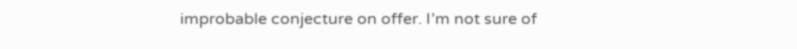improbable conjecture on offer. I’m not sure of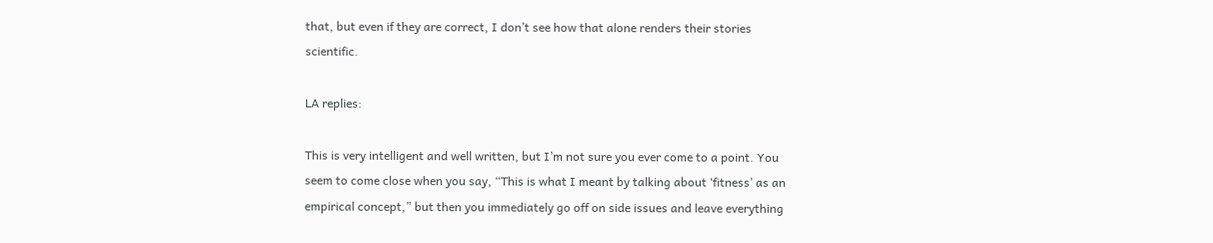that, but even if they are correct, I don’t see how that alone renders their stories scientific.

LA replies:

This is very intelligent and well written, but I’m not sure you ever come to a point. You seem to come close when you say, “This is what I meant by talking about ‘fitness’ as an empirical concept,” but then you immediately go off on side issues and leave everything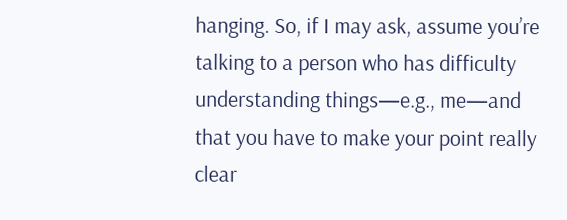hanging. So, if I may ask, assume you’re talking to a person who has difficulty understanding things—e.g., me—and that you have to make your point really clear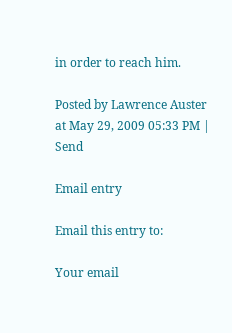in order to reach him.

Posted by Lawrence Auster at May 29, 2009 05:33 PM | Send

Email entry

Email this entry to:

Your email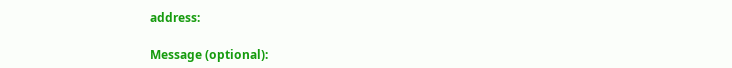address:

Message (optional):